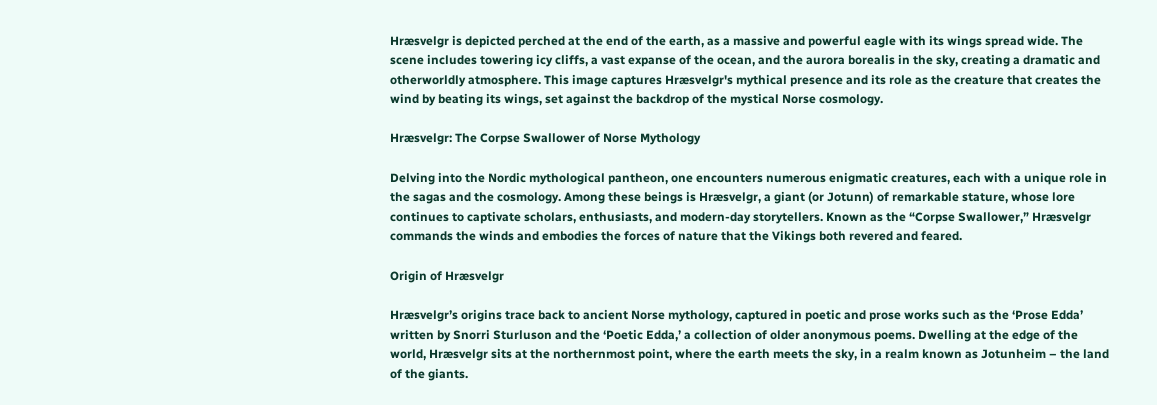Hræsvelgr is depicted perched at the end of the earth, as a massive and powerful eagle with its wings spread wide. The scene includes towering icy cliffs, a vast expanse of the ocean, and the aurora borealis in the sky, creating a dramatic and otherworldly atmosphere. This image captures Hræsvelgr's mythical presence and its role as the creature that creates the wind by beating its wings, set against the backdrop of the mystical Norse cosmology.

Hræsvelgr: The Corpse Swallower of Norse Mythology

Delving into the Nordic mythological pantheon, one encounters numerous enigmatic creatures, each with a unique role in the sagas and the cosmology. Among these beings is Hræsvelgr, a giant (or Jotunn) of remarkable stature, whose lore continues to captivate scholars, enthusiasts, and modern-day storytellers. Known as the “Corpse Swallower,” Hræsvelgr commands the winds and embodies the forces of nature that the Vikings both revered and feared.

Origin of Hræsvelgr

Hræsvelgr’s origins trace back to ancient Norse mythology, captured in poetic and prose works such as the ‘Prose Edda’ written by Snorri Sturluson and the ‘Poetic Edda,’ a collection of older anonymous poems. Dwelling at the edge of the world, Hræsvelgr sits at the northernmost point, where the earth meets the sky, in a realm known as Jotunheim – the land of the giants.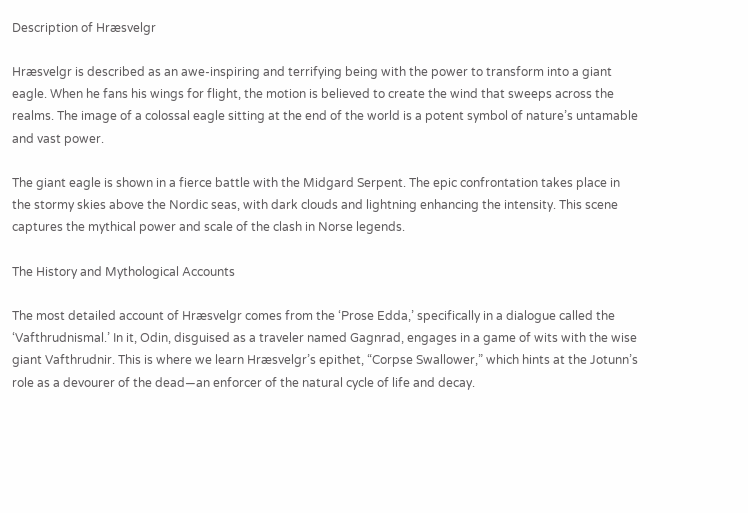Description of Hræsvelgr

Hræsvelgr is described as an awe-inspiring and terrifying being with the power to transform into a giant eagle. When he fans his wings for flight, the motion is believed to create the wind that sweeps across the realms. The image of a colossal eagle sitting at the end of the world is a potent symbol of nature’s untamable and vast power.

The giant eagle is shown in a fierce battle with the Midgard Serpent. The epic confrontation takes place in the stormy skies above the Nordic seas, with dark clouds and lightning enhancing the intensity. This scene captures the mythical power and scale of the clash in Norse legends.

The History and Mythological Accounts

The most detailed account of Hræsvelgr comes from the ‘Prose Edda,’ specifically in a dialogue called the ‘Vafthrudnismal.’ In it, Odin, disguised as a traveler named Gagnrad, engages in a game of wits with the wise giant Vafthrudnir. This is where we learn Hræsvelgr’s epithet, “Corpse Swallower,” which hints at the Jotunn’s role as a devourer of the dead—an enforcer of the natural cycle of life and decay.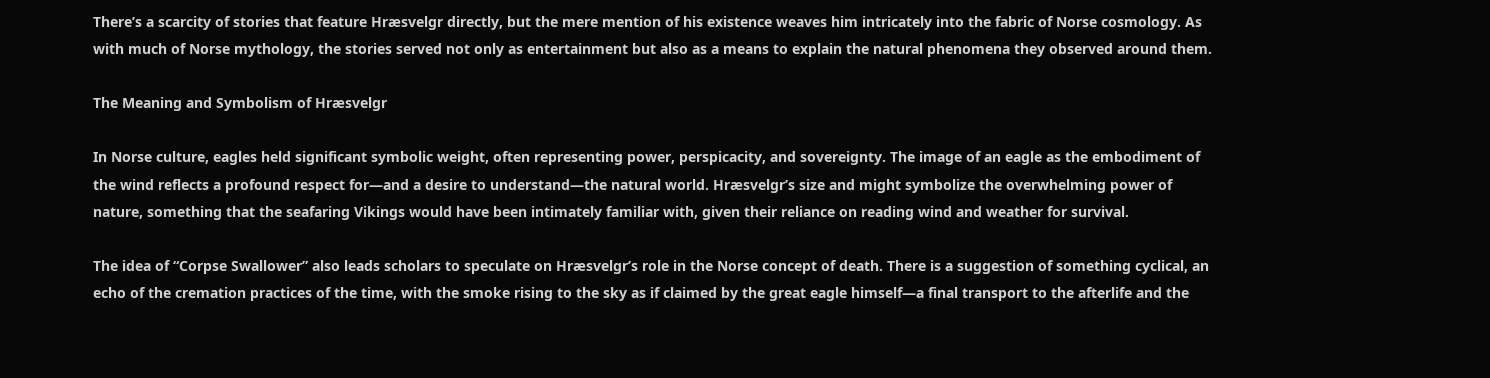There’s a scarcity of stories that feature Hræsvelgr directly, but the mere mention of his existence weaves him intricately into the fabric of Norse cosmology. As with much of Norse mythology, the stories served not only as entertainment but also as a means to explain the natural phenomena they observed around them.

The Meaning and Symbolism of Hræsvelgr

In Norse culture, eagles held significant symbolic weight, often representing power, perspicacity, and sovereignty. The image of an eagle as the embodiment of the wind reflects a profound respect for—and a desire to understand—the natural world. Hræsvelgr’s size and might symbolize the overwhelming power of nature, something that the seafaring Vikings would have been intimately familiar with, given their reliance on reading wind and weather for survival.

The idea of “Corpse Swallower” also leads scholars to speculate on Hræsvelgr’s role in the Norse concept of death. There is a suggestion of something cyclical, an echo of the cremation practices of the time, with the smoke rising to the sky as if claimed by the great eagle himself—a final transport to the afterlife and the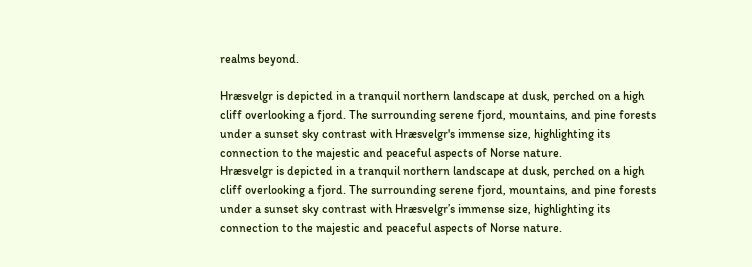realms beyond.

Hræsvelgr is depicted in a tranquil northern landscape at dusk, perched on a high cliff overlooking a fjord. The surrounding serene fjord, mountains, and pine forests under a sunset sky contrast with Hræsvelgr's immense size, highlighting its connection to the majestic and peaceful aspects of Norse nature.
Hræsvelgr is depicted in a tranquil northern landscape at dusk, perched on a high cliff overlooking a fjord. The surrounding serene fjord, mountains, and pine forests under a sunset sky contrast with Hræsvelgr’s immense size, highlighting its connection to the majestic and peaceful aspects of Norse nature.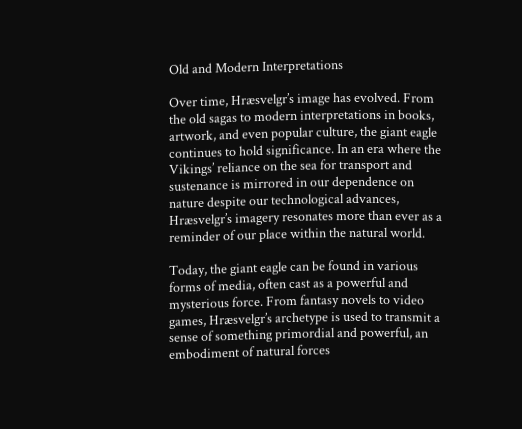Old and Modern Interpretations

Over time, Hræsvelgr’s image has evolved. From the old sagas to modern interpretations in books, artwork, and even popular culture, the giant eagle continues to hold significance. In an era where the Vikings’ reliance on the sea for transport and sustenance is mirrored in our dependence on nature despite our technological advances, Hræsvelgr’s imagery resonates more than ever as a reminder of our place within the natural world.

Today, the giant eagle can be found in various forms of media, often cast as a powerful and mysterious force. From fantasy novels to video games, Hræsvelgr’s archetype is used to transmit a sense of something primordial and powerful, an embodiment of natural forces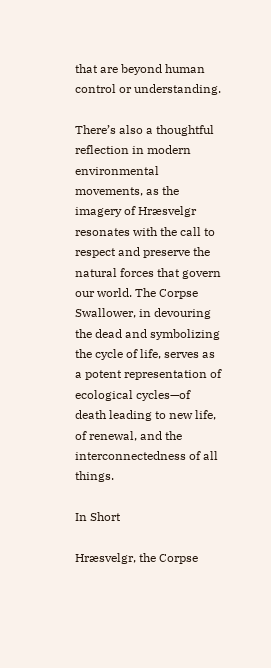that are beyond human control or understanding.

There’s also a thoughtful reflection in modern environmental movements, as the imagery of Hræsvelgr resonates with the call to respect and preserve the natural forces that govern our world. The Corpse Swallower, in devouring the dead and symbolizing the cycle of life, serves as a potent representation of ecological cycles—of death leading to new life, of renewal, and the interconnectedness of all things.

In Short

Hræsvelgr, the Corpse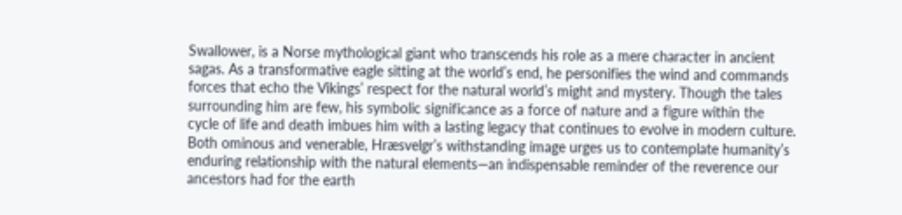Swallower, is a Norse mythological giant who transcends his role as a mere character in ancient sagas. As a transformative eagle sitting at the world’s end, he personifies the wind and commands forces that echo the Vikings’ respect for the natural world’s might and mystery. Though the tales surrounding him are few, his symbolic significance as a force of nature and a figure within the cycle of life and death imbues him with a lasting legacy that continues to evolve in modern culture. Both ominous and venerable, Hræsvelgr’s withstanding image urges us to contemplate humanity’s enduring relationship with the natural elements—an indispensable reminder of the reverence our ancestors had for the earth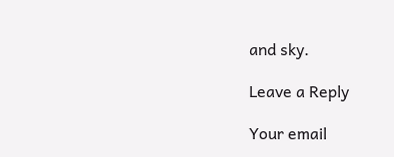and sky.

Leave a Reply

Your email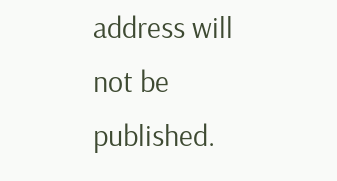address will not be published.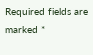Required fields are marked *